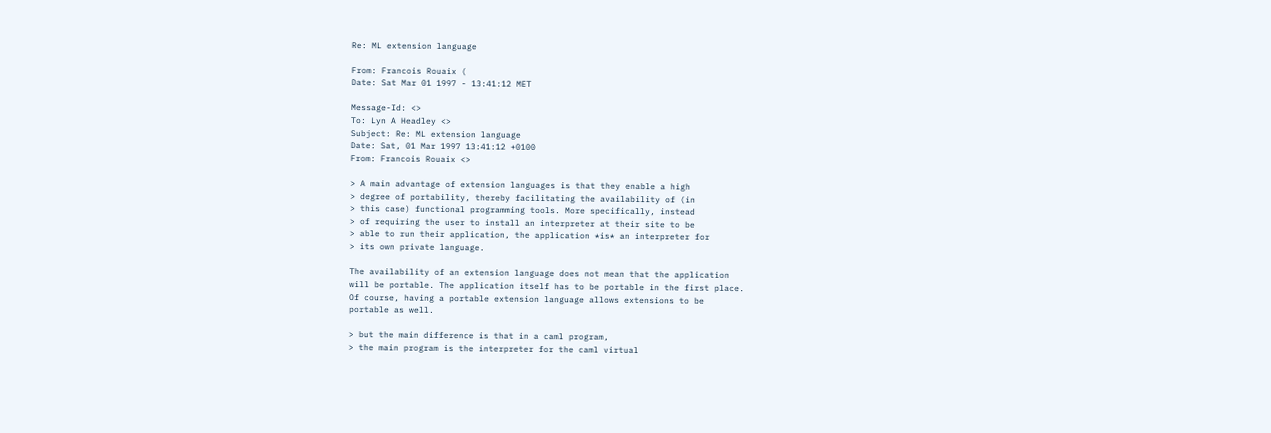Re: ML extension language

From: Francois Rouaix (
Date: Sat Mar 01 1997 - 13:41:12 MET

Message-Id: <>
To: Lyn A Headley <>
Subject: Re: ML extension language
Date: Sat, 01 Mar 1997 13:41:12 +0100
From: Francois Rouaix <>

> A main advantage of extension languages is that they enable a high
> degree of portability, thereby facilitating the availability of (in
> this case) functional programming tools. More specifically, instead
> of requiring the user to install an interpreter at their site to be
> able to run their application, the application *is* an interpreter for
> its own private language.

The availability of an extension language does not mean that the application
will be portable. The application itself has to be portable in the first place.
Of course, having a portable extension language allows extensions to be
portable as well.

> but the main difference is that in a caml program,
> the main program is the interpreter for the caml virtual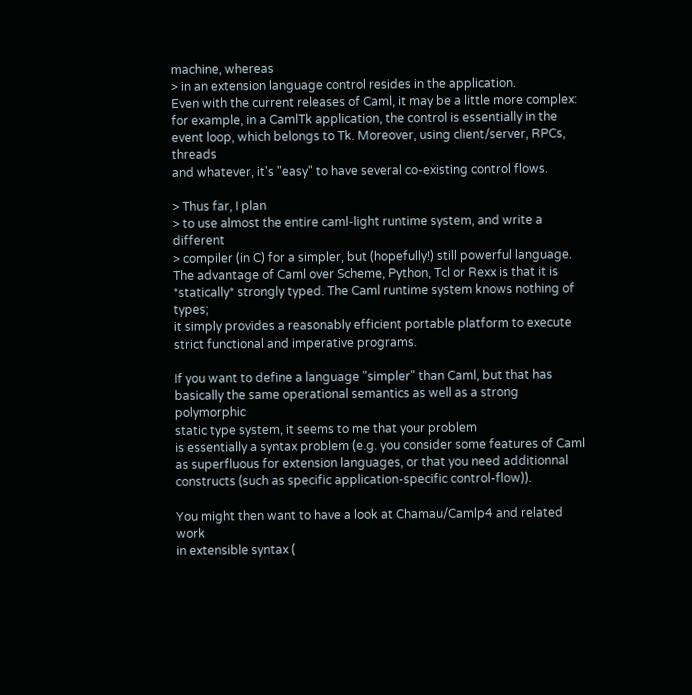machine, whereas
> in an extension language control resides in the application.
Even with the current releases of Caml, it may be a little more complex:
for example, in a CamlTk application, the control is essentially in the
event loop, which belongs to Tk. Moreover, using client/server, RPCs, threads
and whatever, it's "easy" to have several co-existing control flows.

> Thus far, I plan
> to use almost the entire caml-light runtime system, and write a different
> compiler (in C) for a simpler, but (hopefully!) still powerful language.
The advantage of Caml over Scheme, Python, Tcl or Rexx is that it is
*statically* strongly typed. The Caml runtime system knows nothing of types;
it simply provides a reasonably efficient portable platform to execute
strict functional and imperative programs.

If you want to define a language "simpler" than Caml, but that has
basically the same operational semantics as well as a strong polymorphic
static type system, it seems to me that your problem
is essentially a syntax problem (e.g. you consider some features of Caml
as superfluous for extension languages, or that you need additionnal
constructs (such as specific application-specific control-flow)).

You might then want to have a look at Chamau/Camlp4 and related work
in extensible syntax (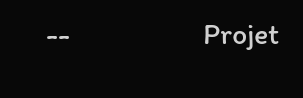--                   Projet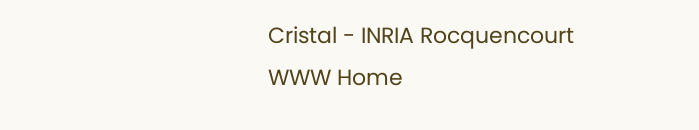Cristal - INRIA Rocquencourt
WWW Home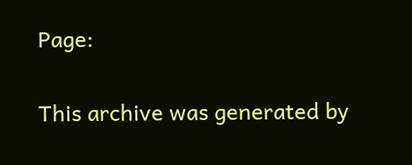Page:

This archive was generated by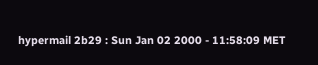hypermail 2b29 : Sun Jan 02 2000 - 11:58:09 MET